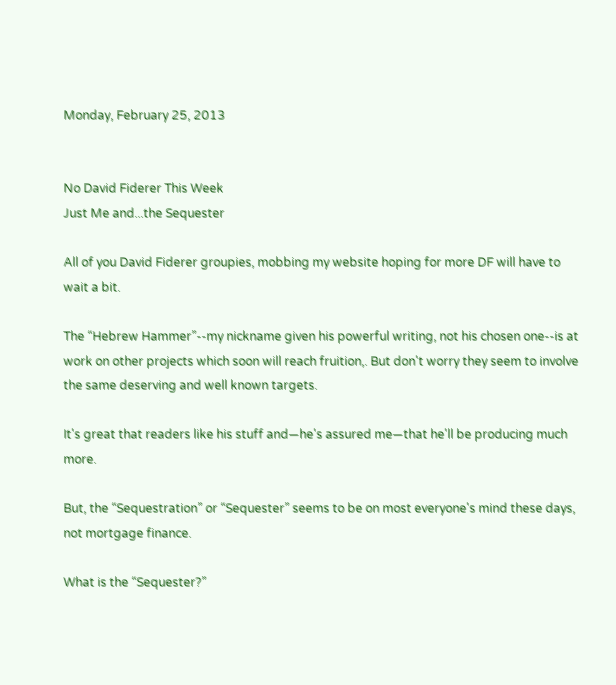Monday, February 25, 2013


No David Fiderer This Week
Just Me and...the Sequester

All of you David Fiderer groupies, mobbing my website hoping for more DF will have to wait a bit.

The “Hebrew Hammer”--my nickname given his powerful writing, not his chosen one--is at work on other projects which soon will reach fruition,. But don't worry they seem to involve the same deserving and well known targets.

It's great that readers like his stuff and—he's assured me—that he'll be producing much more.

But, the “Sequestration” or “Sequester” seems to be on most everyone's mind these days, not mortgage finance.

What is the “Sequester?”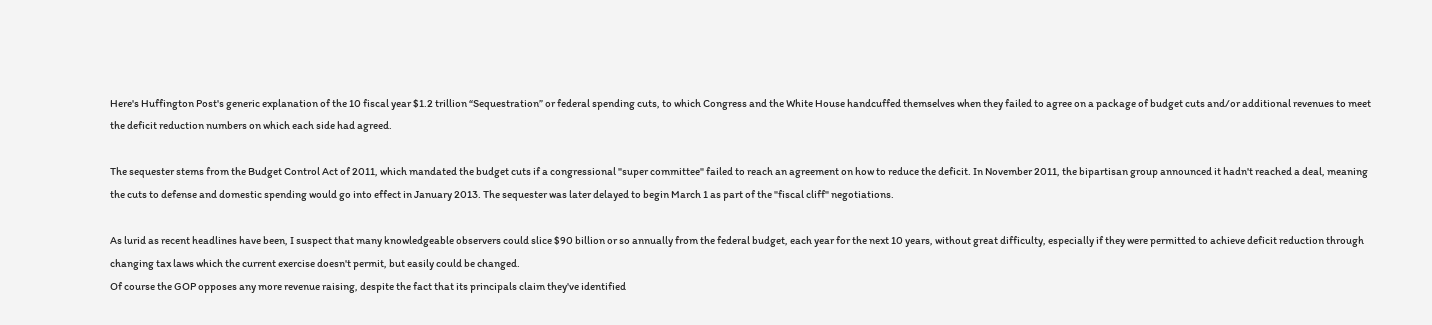Here's Huffington Post's generic explanation of the 10 fiscal year $1.2 trillion “Sequestration” or federal spending cuts, to which Congress and the White House handcuffed themselves when they failed to agree on a package of budget cuts and/or additional revenues to meet the deficit reduction numbers on which each side had agreed.

The sequester stems from the Budget Control Act of 2011, which mandated the budget cuts if a congressional "super committee" failed to reach an agreement on how to reduce the deficit. In November 2011, the bipartisan group announced it hadn't reached a deal, meaning the cuts to defense and domestic spending would go into effect in January 2013. The sequester was later delayed to begin March 1 as part of the "fiscal cliff" negotiations.

As lurid as recent headlines have been, I suspect that many knowledgeable observers could slice $90 billion or so annually from the federal budget, each year for the next 10 years, without great difficulty, especially if they were permitted to achieve deficit reduction through changing tax laws which the current exercise doesn't permit, but easily could be changed.
Of course the GOP opposes any more revenue raising, despite the fact that its principals claim they've identified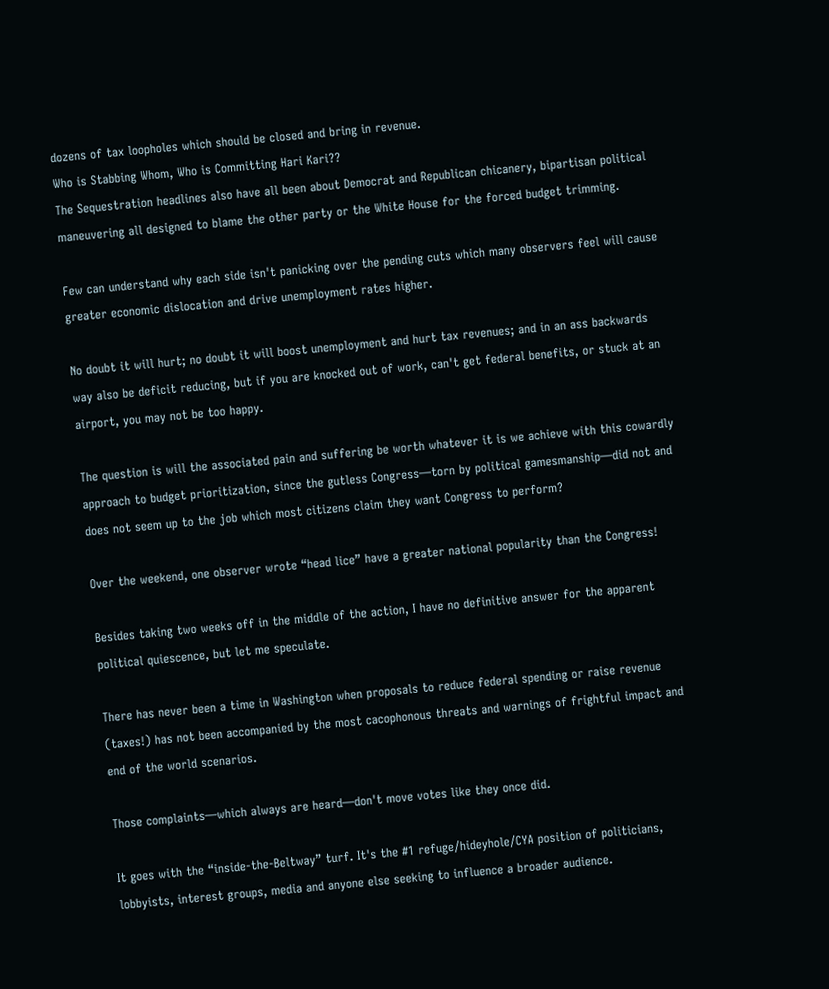dozens of tax loopholes which should be closed and bring in revenue.
Who is Stabbing Whom, Who is Committing Hari Kari??
The Sequestration headlines also have all been about Democrat and Republican chicanery, bipartisan political maneuvering all designed to blame the other party or the White House for the forced budget trimming.

Few can understand why each side isn't panicking over the pending cuts which many observers feel will cause greater economic dislocation and drive unemployment rates higher.

No doubt it will hurt; no doubt it will boost unemployment and hurt tax revenues; and in an ass backwards way also be deficit reducing, but if you are knocked out of work, can't get federal benefits, or stuck at an airport, you may not be too happy.

The question is will the associated pain and suffering be worth whatever it is we achieve with this cowardly approach to budget prioritization, since the gutless Congress—torn by political gamesmanship—did not and does not seem up to the job which most citizens claim they want Congress to perform?

Over the weekend, one observer wrote “head lice” have a greater national popularity than the Congress!

Besides taking two weeks off in the middle of the action, I have no definitive answer for the apparent political quiescence, but let me speculate.

There has never been a time in Washington when proposals to reduce federal spending or raise revenue (taxes!) has not been accompanied by the most cacophonous threats and warnings of frightful impact and end of the world scenarios.

Those complaints—which always are heard—don't move votes like they once did.

It goes with the “inside-the-Beltway” turf. It's the #1 refuge/hideyhole/CYA position of politicians, lobbyists, interest groups, media and anyone else seeking to influence a broader audience.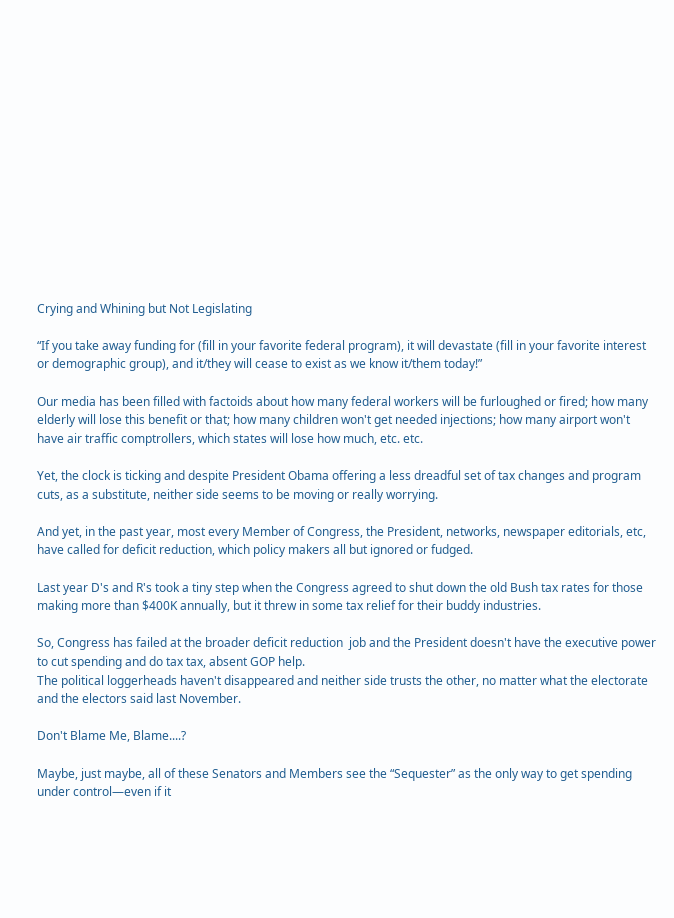Crying and Whining but Not Legislating

“If you take away funding for (fill in your favorite federal program), it will devastate (fill in your favorite interest or demographic group), and it/they will cease to exist as we know it/them today!”

Our media has been filled with factoids about how many federal workers will be furloughed or fired; how many elderly will lose this benefit or that; how many children won't get needed injections; how many airport won't have air traffic comptrollers, which states will lose how much, etc. etc.

Yet, the clock is ticking and despite President Obama offering a less dreadful set of tax changes and program cuts, as a substitute, neither side seems to be moving or really worrying.

And yet, in the past year, most every Member of Congress, the President, networks, newspaper editorials, etc, have called for deficit reduction, which policy makers all but ignored or fudged.

Last year D's and R's took a tiny step when the Congress agreed to shut down the old Bush tax rates for those making more than $400K annually, but it threw in some tax relief for their buddy industries.

So, Congress has failed at the broader deficit reduction  job and the President doesn't have the executive power to cut spending and do tax tax, absent GOP help.
The political loggerheads haven't disappeared and neither side trusts the other, no matter what the electorate and the electors said last November.

Don't Blame Me, Blame....?

Maybe, just maybe, all of these Senators and Members see the “Sequester” as the only way to get spending under control—even if it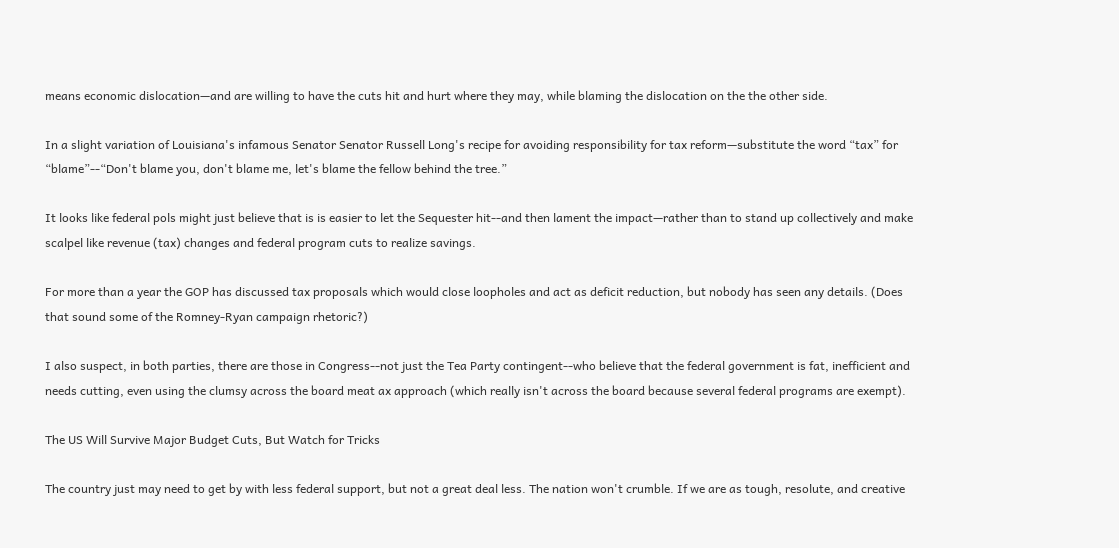means economic dislocation—and are willing to have the cuts hit and hurt where they may, while blaming the dislocation on the the other side.

In a slight variation of Louisiana's infamous Senator Senator Russell Long's recipe for avoiding responsibility for tax reform—substitute the word “tax” for “blame”--“Don't blame you, don't blame me, let's blame the fellow behind the tree.”

It looks like federal pols might just believe that is is easier to let the Sequester hit--and then lament the impact—rather than to stand up collectively and make scalpel like revenue (tax) changes and federal program cuts to realize savings.

For more than a year the GOP has discussed tax proposals which would close loopholes and act as deficit reduction, but nobody has seen any details. (Does that sound some of the Romney-Ryan campaign rhetoric?)

I also suspect, in both parties, there are those in Congress--not just the Tea Party contingent--who believe that the federal government is fat, inefficient and needs cutting, even using the clumsy across the board meat ax approach (which really isn't across the board because several federal programs are exempt).

The US Will Survive Major Budget Cuts, But Watch for Tricks

The country just may need to get by with less federal support, but not a great deal less. The nation won't crumble. If we are as tough, resolute, and creative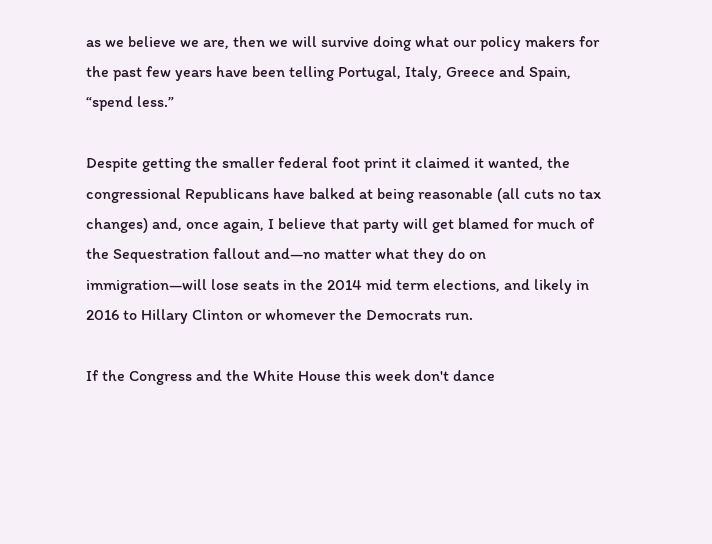as we believe we are, then we will survive doing what our policy makers for the past few years have been telling Portugal, Italy, Greece and Spain, “spend less.”

Despite getting the smaller federal foot print it claimed it wanted, the congressional Republicans have balked at being reasonable (all cuts no tax changes) and, once again, I believe that party will get blamed for much of the Sequestration fallout and—no matter what they do on immigration—will lose seats in the 2014 mid term elections, and likely in 2016 to Hillary Clinton or whomever the Democrats run.

If the Congress and the White House this week don't dance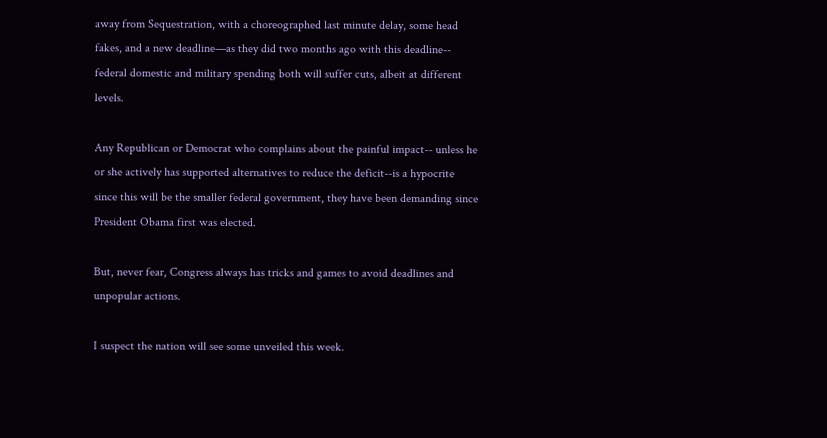away from Sequestration, with a choreographed last minute delay, some head fakes, and a new deadline—as they did two months ago with this deadline-- federal domestic and military spending both will suffer cuts, albeit at different levels.

Any Republican or Democrat who complains about the painful impact-- unless he or she actively has supported alternatives to reduce the deficit--is a hypocrite since this will be the smaller federal government, they have been demanding since President Obama first was elected.

But, never fear, Congress always has tricks and games to avoid deadlines and unpopular actions.

I suspect the nation will see some unveiled this week.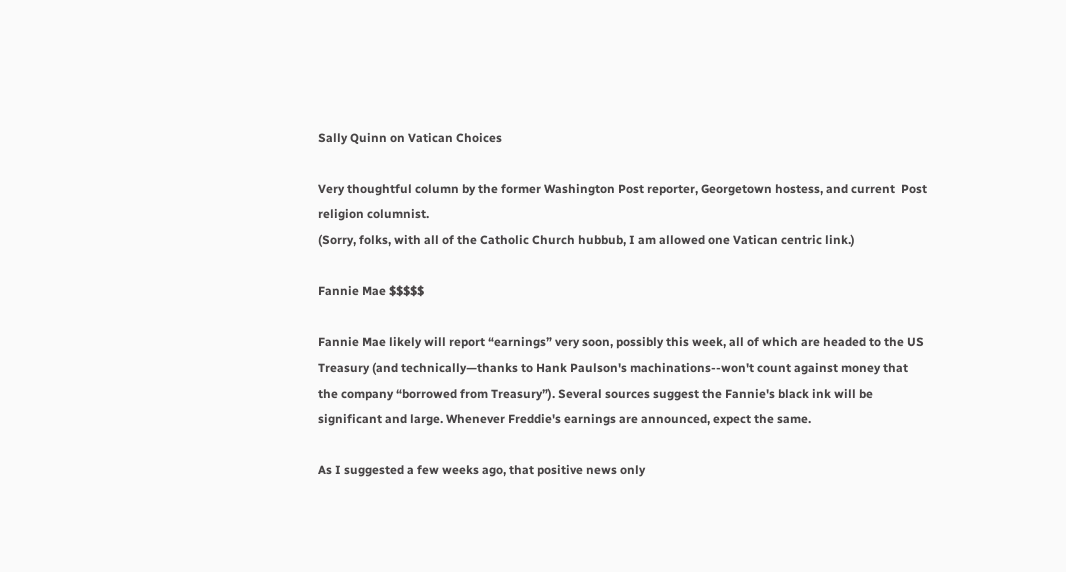Sally Quinn on Vatican Choices

Very thoughtful column by the former Washington Post reporter, Georgetown hostess, and current  Post religion columnist.
(Sorry, folks, with all of the Catholic Church hubbub, I am allowed one Vatican centric link.)

Fannie Mae $$$$$

Fannie Mae likely will report “earnings” very soon, possibly this week, all of which are headed to the US Treasury (and technically—thanks to Hank Paulson's machinations--won't count against money that the company “borrowed from Treasury”). Several sources suggest the Fannie's black ink will be significant and large. Whenever Freddie's earnings are announced, expect the same.

As I suggested a few weeks ago, that positive news only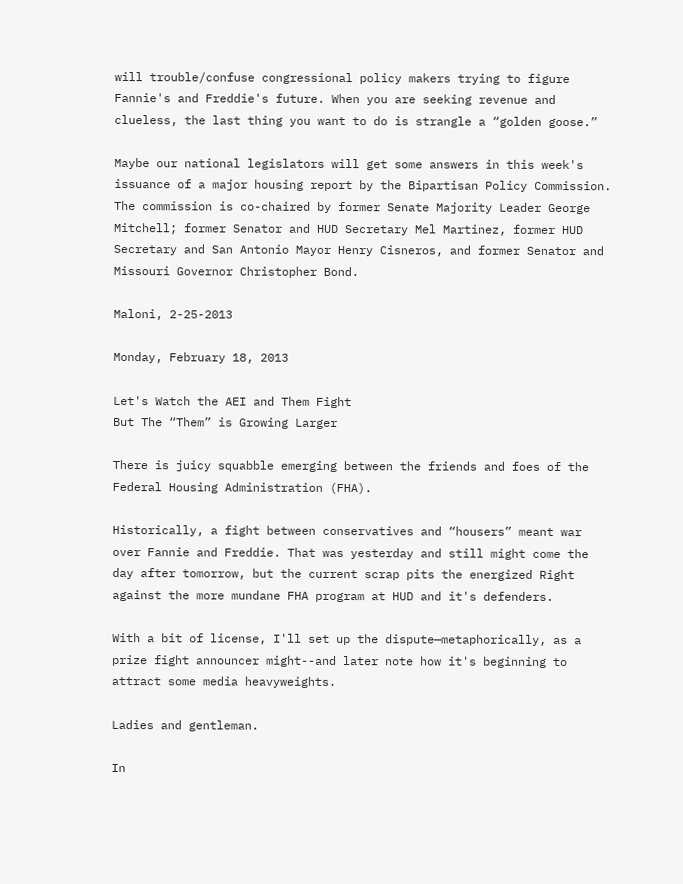will trouble/confuse congressional policy makers trying to figure Fannie's and Freddie's future. When you are seeking revenue and clueless, the last thing you want to do is strangle a “golden goose.”

Maybe our national legislators will get some answers in this week's issuance of a major housing report by the Bipartisan Policy Commission.
The commission is co-chaired by former Senate Majority Leader George Mitchell; former Senator and HUD Secretary Mel Martinez, former HUD Secretary and San Antonio Mayor Henry Cisneros, and former Senator and Missouri Governor Christopher Bond.

Maloni, 2-25-2013

Monday, February 18, 2013

Let's Watch the AEI and Them Fight
But The “Them” is Growing Larger

There is juicy squabble emerging between the friends and foes of the Federal Housing Administration (FHA).

Historically, a fight between conservatives and “housers” meant war over Fannie and Freddie. That was yesterday and still might come the day after tomorrow, but the current scrap pits the energized Right against the more mundane FHA program at HUD and it's defenders.

With a bit of license, I'll set up the dispute—metaphorically, as a prize fight announcer might--and later note how it's beginning to attract some media heavyweights.

Ladies and gentleman.

In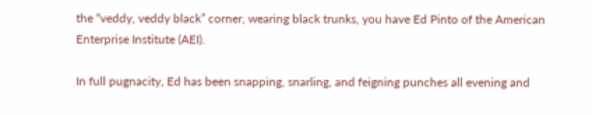the “veddy, veddy black” corner, wearing black trunks, you have Ed Pinto of the American Enterprise Institute (AEI).

In full pugnacity, Ed has been snapping, snarling, and feigning punches all evening and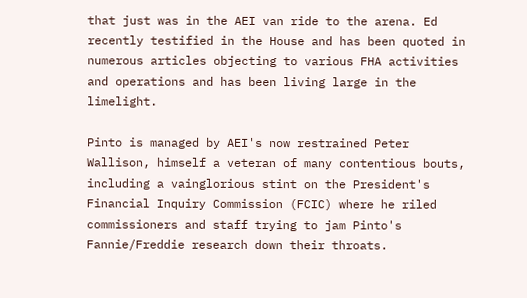that just was in the AEI van ride to the arena. Ed recently testified in the House and has been quoted in numerous articles objecting to various FHA activities and operations and has been living large in the limelight.

Pinto is managed by AEI's now restrained Peter Wallison, himself a veteran of many contentious bouts, including a vainglorious stint on the President's Financial Inquiry Commission (FCIC) where he riled commissioners and staff trying to jam Pinto's Fannie/Freddie research down their throats.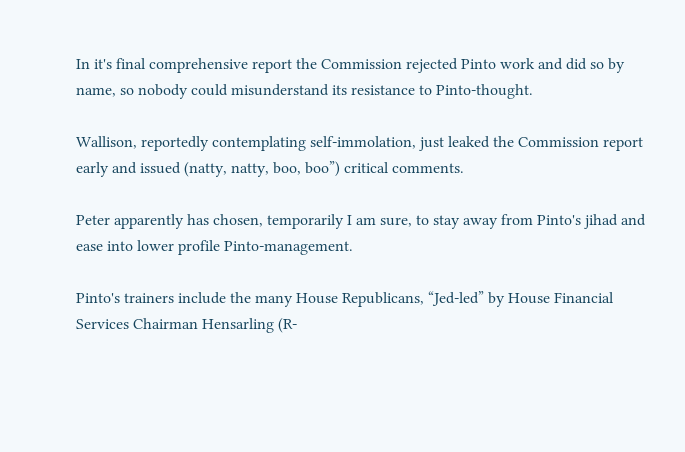In it's final comprehensive report the Commission rejected Pinto work and did so by name, so nobody could misunderstand its resistance to Pinto-thought.

Wallison, reportedly contemplating self-immolation, just leaked the Commission report early and issued (natty, natty, boo, boo”) critical comments.

Peter apparently has chosen, temporarily I am sure, to stay away from Pinto's jihad and ease into lower profile Pinto-management.

Pinto's trainers include the many House Republicans, “Jed-led” by House Financial Services Chairman Hensarling (R-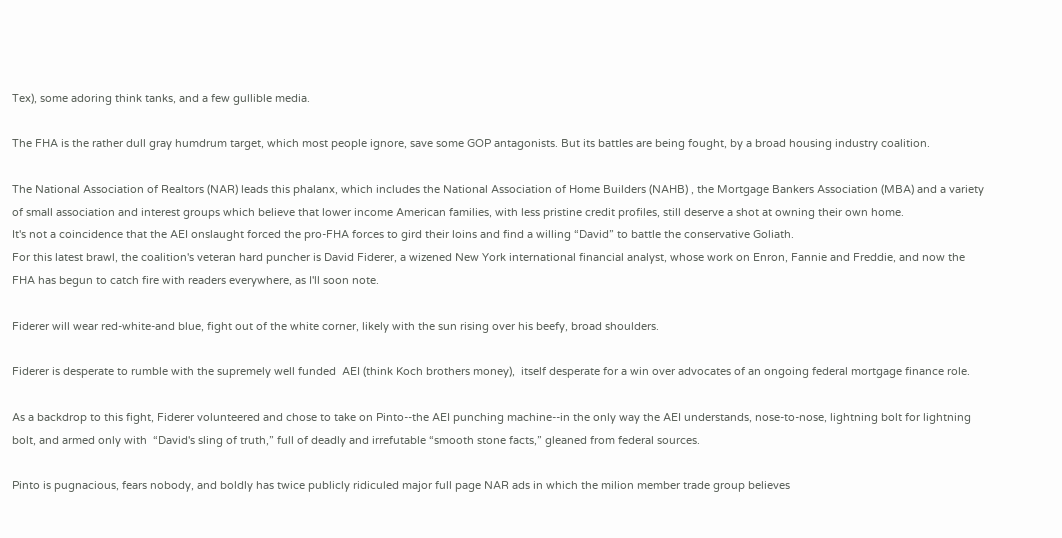Tex), some adoring think tanks, and a few gullible media.

The FHA is the rather dull gray humdrum target, which most people ignore, save some GOP antagonists. But its battles are being fought, by a broad housing industry coalition.

The National Association of Realtors (NAR) leads this phalanx, which includes the National Association of Home Builders (NAHB) , the Mortgage Bankers Association (MBA) and a variety of small association and interest groups which believe that lower income American families, with less pristine credit profiles, still deserve a shot at owning their own home.
It's not a coincidence that the AEI onslaught forced the pro-FHA forces to gird their loins and find a willing “David” to battle the conservative Goliath.
For this latest brawl, the coalition's veteran hard puncher is David Fiderer, a wizened New York international financial analyst, whose work on Enron, Fannie and Freddie, and now the FHA has begun to catch fire with readers everywhere, as I'll soon note.

Fiderer will wear red-white-and blue, fight out of the white corner, likely with the sun rising over his beefy, broad shoulders.

Fiderer is desperate to rumble with the supremely well funded  AEI (think Koch brothers money),  itself desperate for a win over advocates of an ongoing federal mortgage finance role.

As a backdrop to this fight, Fiderer volunteered and chose to take on Pinto--the AEI punching machine--in the only way the AEI understands, nose-to-nose, lightning bolt for lightning bolt, and armed only with  “David's sling of truth,” full of deadly and irrefutable “smooth stone facts,” gleaned from federal sources.

Pinto is pugnacious, fears nobody, and boldly has twice publicly ridiculed major full page NAR ads in which the milion member trade group believes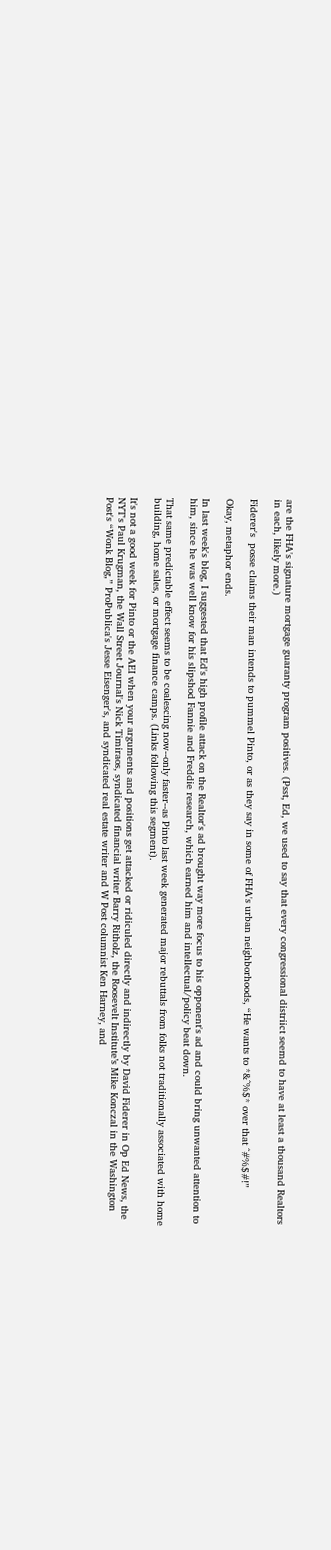are the FHA's signature mortgage guaranty program positives. (Psst, Ed, we used to say that every congressional distriict seemd to have at least a thousand Realtors in each, likely more.)

Fiderer's  posse claims their man intends to pummel Pinto, or as they say in some of FHA's urban neighborhoods, “He wants to *&^%$* over that ^#%$#!”

Okay, metaphor ends.

In last week's blog, I suggested that Ed's high profile attack on the Realtor's ad brought way more focus to his opponent's ad and could bring unwanted attention to him, since he was well know for his slipshod Fannie and Freddie research, which earned him and intellectual/policy beat down.

That same predictable effect seems to be coalescing now--only faster--as Pinto last week generated major rebuttals from folks not traditionally associated with home building, home sales, or mortgage finance camps. (Links following this segment).

It's not a good week for Pinto or the AEI when your arguments and positions get attacked or ridiculed directly and indirectly by David Fiderer in Op Ed News, the NYT's Paul Krugman, the Wall Street Journal's Nick Timiraos, syndicated financial writer Barry Ritholz, the Roosevelt Institute’s Mike Konczal in the Washington Post's “Wonk Blog,” ProPublica's Jesse Eisenger's, and syndicated real estate writer and W Post columnist Ken Harney, and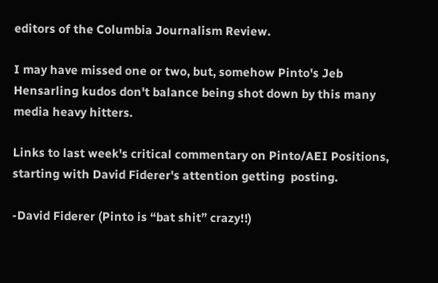editors of the Columbia Journalism Review.

I may have missed one or two, but, somehow Pinto's Jeb Hensarling kudos don't balance being shot down by this many media heavy hitters.

Links to last week's critical commentary on Pinto/AEI Positions, starting with David Fiderer's attention getting  posting.

-David Fiderer (Pinto is “bat shit” crazy!!)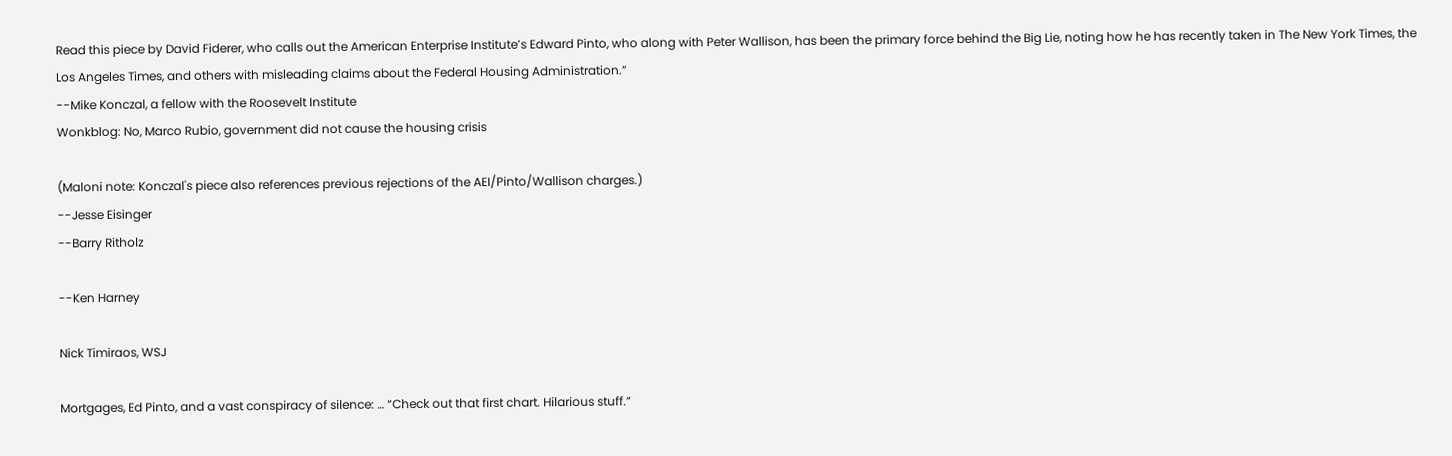Read this piece by David Fiderer, who calls out the American Enterprise Institute’s Edward Pinto, who along with Peter Wallison, has been the primary force behind the Big Lie, noting how he has recently taken in The New York Times, the Los Angeles Times, and others with misleading claims about the Federal Housing Administration.”
--Mike Konczal, a fellow with the Roosevelt Institute
Wonkblog: No, Marco Rubio, government did not cause the housing crisis

(Maloni note: Konczal's piece also references previous rejections of the AEI/Pinto/Wallison charges.)
--Jesse Eisinger
--Barry Ritholz

--Ken Harney

Nick Timiraos, WSJ

Mortgages, Ed Pinto, and a vast conspiracy of silence: … “Check out that first chart. Hilarious stuff.”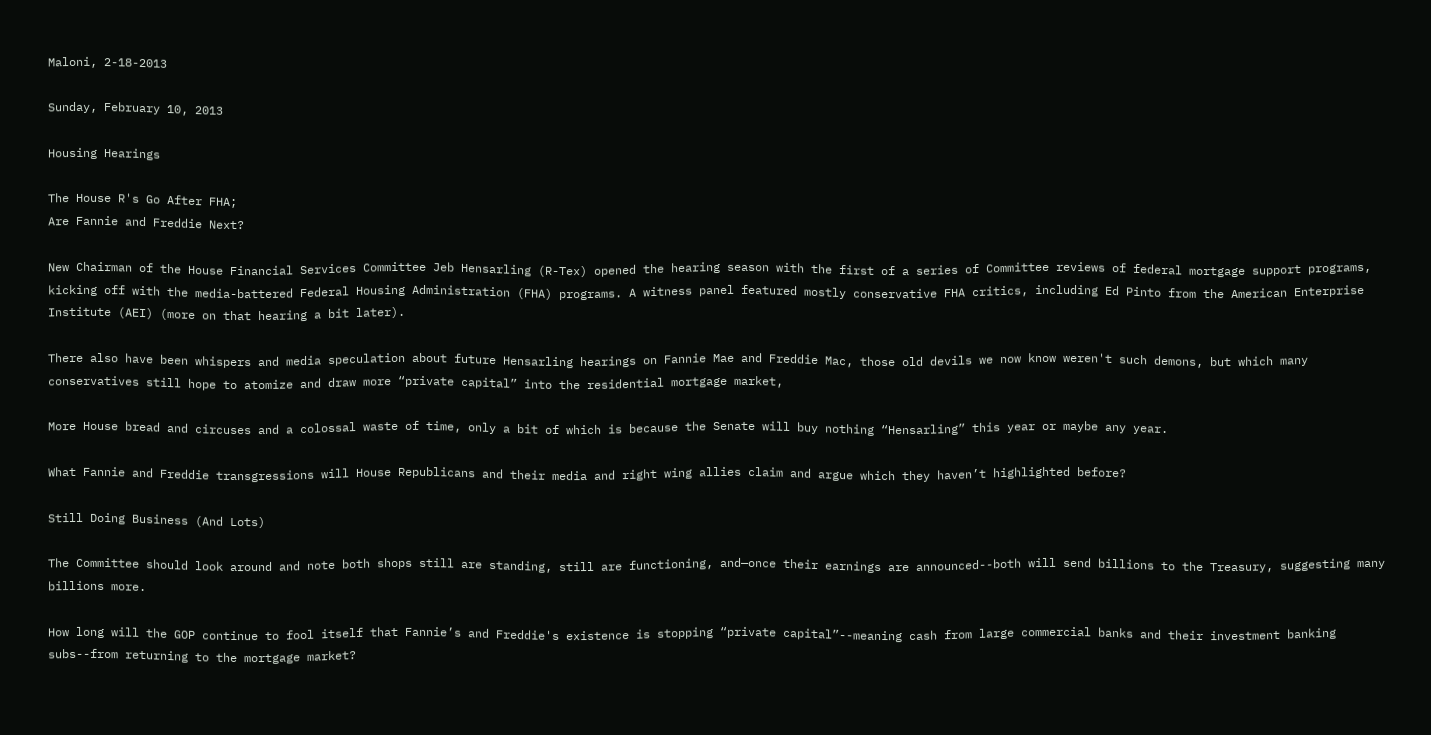Maloni, 2-18-2013

Sunday, February 10, 2013

Housing Hearings

The House R's Go After FHA;
Are Fannie and Freddie Next?

New Chairman of the House Financial Services Committee Jeb Hensarling (R-Tex) opened the hearing season with the first of a series of Committee reviews of federal mortgage support programs, kicking off with the media-battered Federal Housing Administration (FHA) programs. A witness panel featured mostly conservative FHA critics, including Ed Pinto from the American Enterprise Institute (AEI) (more on that hearing a bit later).

There also have been whispers and media speculation about future Hensarling hearings on Fannie Mae and Freddie Mac, those old devils we now know weren't such demons, but which many conservatives still hope to atomize and draw more “private capital” into the residential mortgage market,

More House bread and circuses and a colossal waste of time, only a bit of which is because the Senate will buy nothing “Hensarling” this year or maybe any year.

What Fannie and Freddie transgressions will House Republicans and their media and right wing allies claim and argue which they haven’t highlighted before?

Still Doing Business (And Lots)

The Committee should look around and note both shops still are standing, still are functioning, and—once their earnings are announced--both will send billions to the Treasury, suggesting many billions more.

How long will the GOP continue to fool itself that Fannie’s and Freddie's existence is stopping “private capital”--meaning cash from large commercial banks and their investment banking subs--from returning to the mortgage market?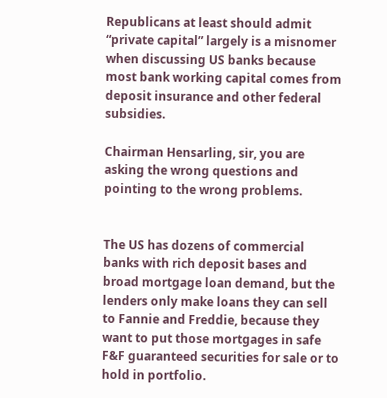Republicans at least should admit “private capital” largely is a misnomer when discussing US banks because most bank working capital comes from deposit insurance and other federal subsidies.

Chairman Hensarling, sir, you are asking the wrong questions and pointing to the wrong problems.


The US has dozens of commercial banks with rich deposit bases and broad mortgage loan demand, but the lenders only make loans they can sell to Fannie and Freddie, because they want to put those mortgages in safe F&F guaranteed securities for sale or to hold in portfolio.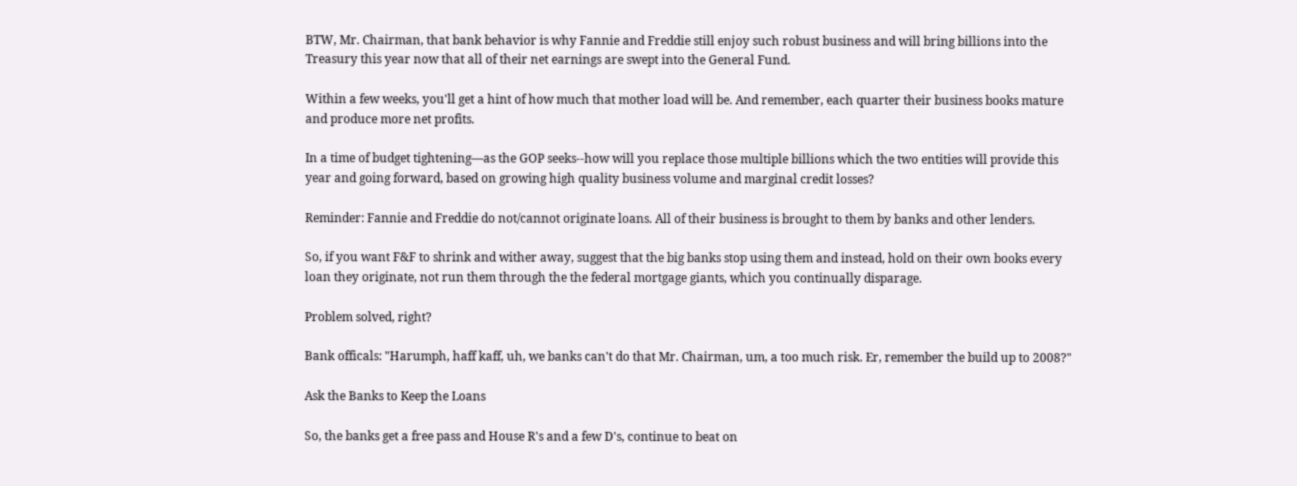BTW, Mr. Chairman, that bank behavior is why Fannie and Freddie still enjoy such robust business and will bring billions into the Treasury this year now that all of their net earnings are swept into the General Fund.

Within a few weeks, you'll get a hint of how much that mother load will be. And remember, each quarter their business books mature and produce more net profits.

In a time of budget tightening—as the GOP seeks--how will you replace those multiple billions which the two entities will provide this year and going forward, based on growing high quality business volume and marginal credit losses?

Reminder: Fannie and Freddie do not/cannot originate loans. All of their business is brought to them by banks and other lenders.

So, if you want F&F to shrink and wither away, suggest that the big banks stop using them and instead, hold on their own books every loan they originate, not run them through the the federal mortgage giants, which you continually disparage.

Problem solved, right?

Bank officals: "Harumph, haff kaff, uh, we banks can't do that Mr. Chairman, um, a too much risk. Er, remember the build up to 2008?"

Ask the Banks to Keep the Loans

So, the banks get a free pass and House R's and a few D's, continue to beat on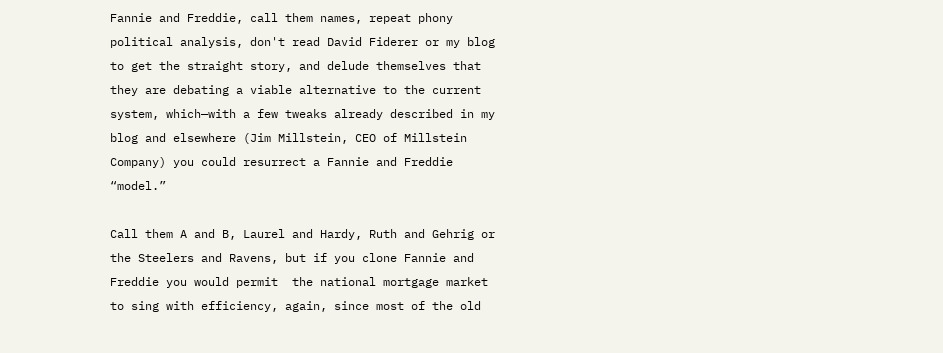Fannie and Freddie, call them names, repeat phony political analysis, don't read David Fiderer or my blog to get the straight story, and delude themselves that they are debating a viable alternative to the current system, which—with a few tweaks already described in my blog and elsewhere (Jim Millstein, CEO of Millstein Company) you could resurrect a Fannie and Freddie “model.”

Call them A and B, Laurel and Hardy, Ruth and Gehrig or the Steelers and Ravens, but if you clone Fannie and Freddie you would permit  the national mortgage market to sing with efficiency, again, since most of the old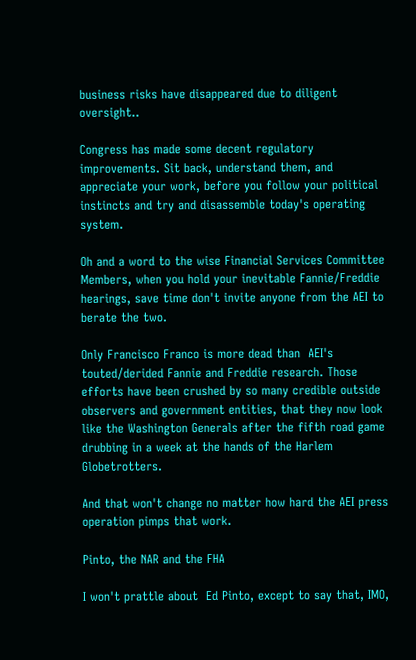business risks have disappeared due to diligent oversight..

Congress has made some decent regulatory improvements. Sit back, understand them, and appreciate your work, before you follow your political instincts and try and disassemble today's operating system.

Oh and a word to the wise Financial Services Committee Members, when you hold your inevitable Fannie/Freddie hearings, save time don't invite anyone from the AEI to berate the two.

Only Francisco Franco is more dead than  AEI's touted/derided Fannie and Freddie research. Those efforts have been crushed by so many credible outside observers and government entities, that they now look like the Washington Generals after the fifth road game drubbing in a week at the hands of the Harlem Globetrotters.

And that won't change no matter how hard the AEI press operation pimps that work.

Pinto, the NAR and the FHA

I won't prattle about  Ed Pinto, except to say that, IMO,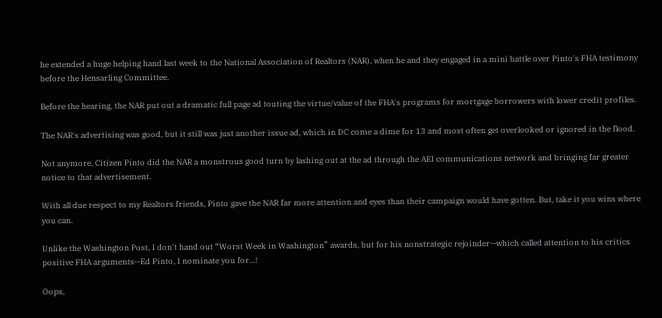he extended a huge helping hand last week to the National Association of Realtors (NAR), when he and they engaged in a mini battle over Pinto's FHA testimony before the Hensarling Committee.

Before the hearing, the NAR put out a dramatic full page ad touting the virtue/value of the FHA's programs for mortgage borrowers with lower credit profiles.

The NAR's advertising was good, but it still was just another issue ad, which in DC come a dime for 13 and most often get overlooked or ignored in the flood.

Not anymore, Citizen Pinto did the NAR a monstrous good turn by lashing out at the ad through the AEI communications network and bringing far greater notice to that advertisement.

With all due respect to my Realtors friends, Pinto gave the NAR far more attention and eyes than their campaign would have gotten. But, take it you wins where you can.

Unlike the Washington Post, I don't hand out “Worst Week in Washington” awards, but for his nonstrategic rejoinder--which called attention to his critics positive FHA arguments--Ed Pinto, I nominate you for...!

Oops,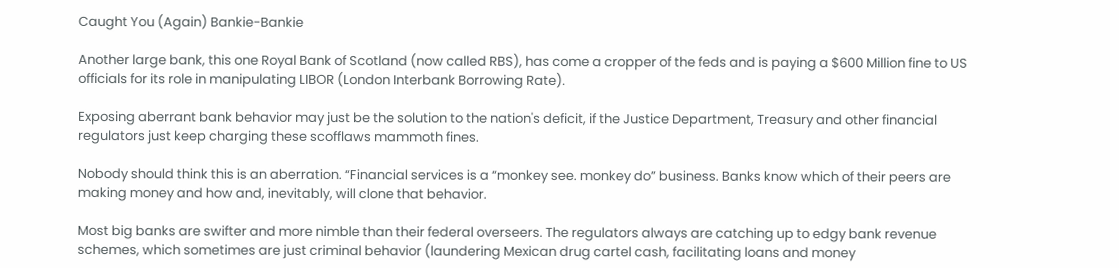Caught You (Again) Bankie-Bankie

Another large bank, this one Royal Bank of Scotland (now called RBS), has come a cropper of the feds and is paying a $600 Million fine to US officials for its role in manipulating LIBOR (London Interbank Borrowing Rate).

Exposing aberrant bank behavior may just be the solution to the nation's deficit, if the Justice Department, Treasury and other financial regulators just keep charging these scofflaws mammoth fines.

Nobody should think this is an aberration. “Financial services is a “monkey see. monkey do” business. Banks know which of their peers are making money and how and, inevitably, will clone that behavior.

Most big banks are swifter and more nimble than their federal overseers. The regulators always are catching up to edgy bank revenue schemes, which sometimes are just criminal behavior (laundering Mexican drug cartel cash, facilitating loans and money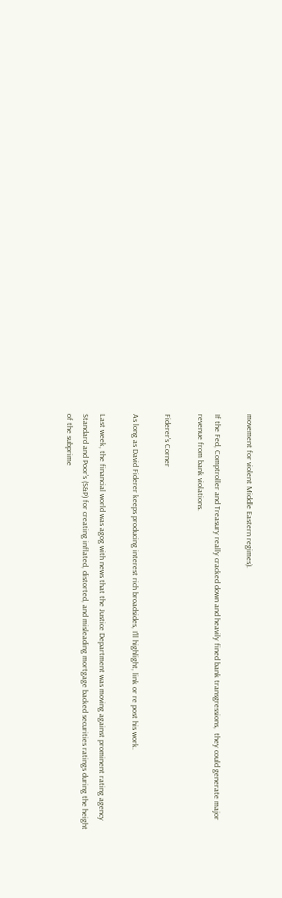movement for violent Middle Eastern regimes).

If the Fed, Comptroller and Treasury really cracked down and heavily fined bank transgressions,  they could generate major revenue from bank violations.

Fiderer's Corner

As long as David Fiderer keeps producing interest rich broadsides, I'll highlight, link or re post his work.

Last week, the financial world was agog with news that the Justice Department was moving against prominent rating agency Standard and Poor's (S&P) for creating inflated, distorted, and misleading mortgage backed securities ratings during the height of the subprime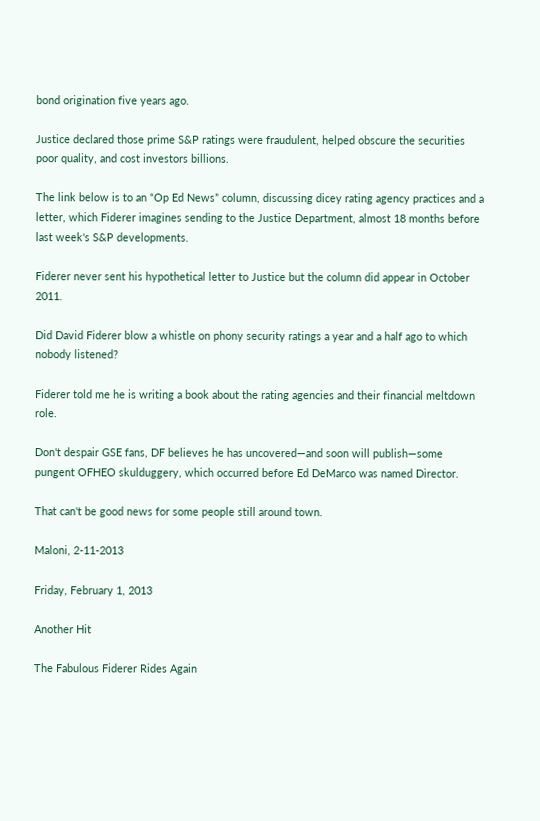bond origination five years ago.

Justice declared those prime S&P ratings were fraudulent, helped obscure the securities poor quality, and cost investors billions.

The link below is to an “Op Ed News” column, discussing dicey rating agency practices and a letter, which Fiderer imagines sending to the Justice Department, almost 18 months before last week's S&P developments.

Fiderer never sent his hypothetical letter to Justice but the column did appear in October 2011.

Did David Fiderer blow a whistle on phony security ratings a year and a half ago to which nobody listened?

Fiderer told me he is writing a book about the rating agencies and their financial meltdown role.

Don't despair GSE fans, DF believes he has uncovered—and soon will publish—some pungent OFHEO skulduggery, which occurred before Ed DeMarco was named Director.

That can't be good news for some people still around town.

Maloni, 2-11-2013

Friday, February 1, 2013

Another Hit

The Fabulous Fiderer Rides Again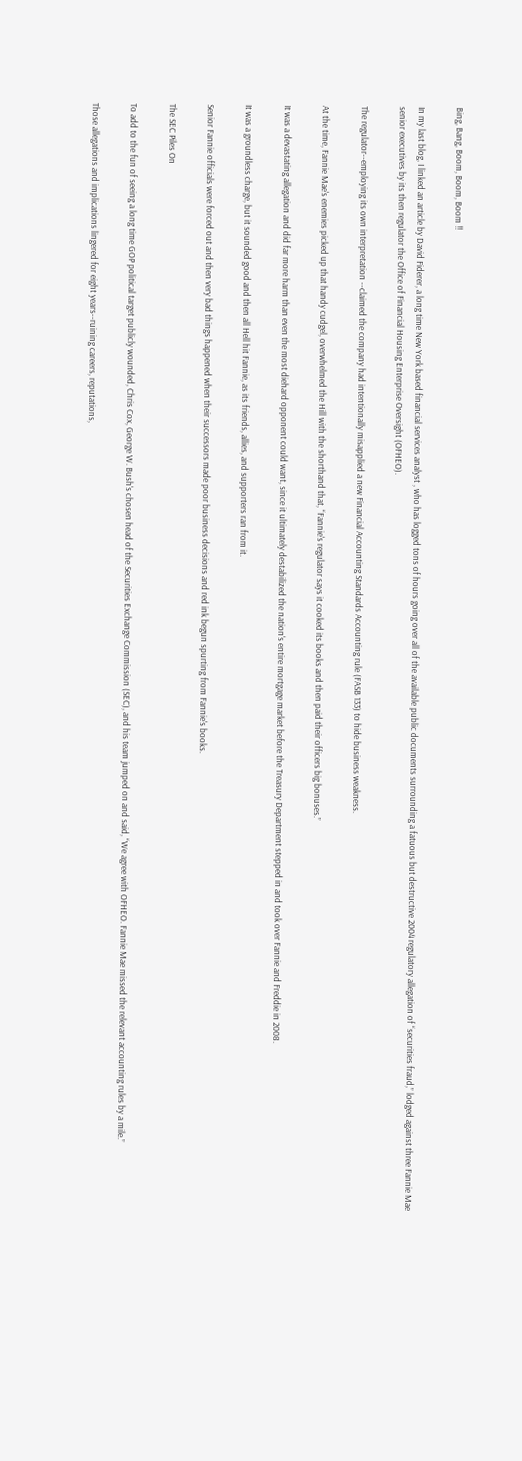Bing, Bang, Boom, Boom, Boom !!

In my last blog, I linked an article by David Fiderer, a long time New York based financial services analyst , who has logged tons of hours going over all of the available public documents surrounding a fatuous but destructive 2004 regulatory allegation of “securities fraud,” lodged against three Fannie Mae senior executives by its then regulator the Office of Financial Housing Enterprise Oversight (OFHEO).

The regulator--employing its own interpretation --claimed the company had intentionally misapplied a new Financial Accounting Standards Accounting rule (FASB 133) to hide business weakness.

At the time, Fannie Mae's enemies picked up that handy cudgel, overwhelmed the Hill with the shorthand that, “Fannie's regulator says it cooked its books and then paid their officers big bonuses.”

It was a devastating allegation and did far more harm than even the most diehard opponent could want, since it ultimately destabilized the nation's entire mortgage market before the Treasury Department stepped in and took over Fannie and Freddie in 2008.

It was a groundless charge, but it sounded good and then all Hell hit Fannie, as its friends, allies, and supporters ran from it.

Senior Fannie officials were forced out and then very bad things happened when their successors made poor business decisions and red ink begun spurting from Fannie's books.

The SEC Piles On

To add to the fun of seeing a long time GOP political target publicly wounded, Chris Cox, George W. Bush's chosen head of the Securities Exchange Commission (SEC), and his team jumped on and said, “We agree with OFHEO. Fannie Mae missed the relevant accounting rules by a mile.”

Those allegations and implications lingered for eight years--ruining careers, reputations,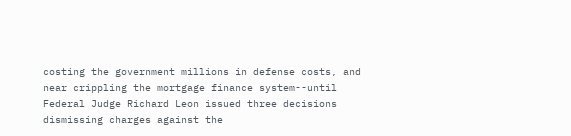costing the government millions in defense costs, and near crippling the mortgage finance system--until Federal Judge Richard Leon issued three decisions dismissing charges against the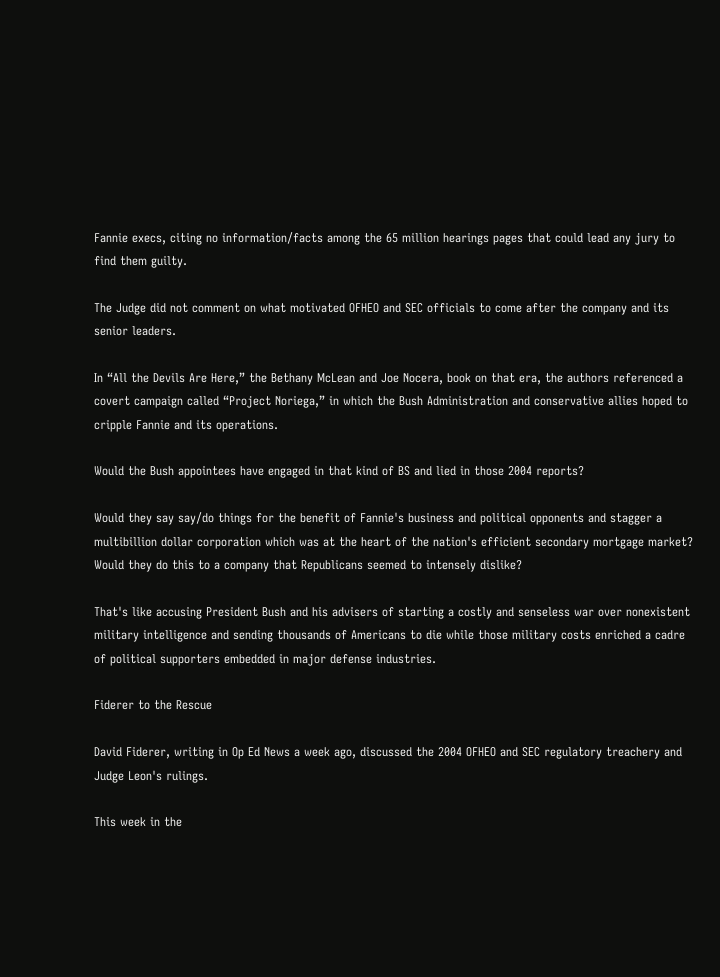Fannie execs, citing no information/facts among the 65 million hearings pages that could lead any jury to find them guilty.

The Judge did not comment on what motivated OFHEO and SEC officials to come after the company and its senior leaders.

In “All the Devils Are Here,” the Bethany McLean and Joe Nocera, book on that era, the authors referenced a covert campaign called “Project Noriega,” in which the Bush Administration and conservative allies hoped to cripple Fannie and its operations.

Would the Bush appointees have engaged in that kind of BS and lied in those 2004 reports?

Would they say say/do things for the benefit of Fannie's business and political opponents and stagger a multibillion dollar corporation which was at the heart of the nation's efficient secondary mortgage market? Would they do this to a company that Republicans seemed to intensely dislike?

That's like accusing President Bush and his advisers of starting a costly and senseless war over nonexistent military intelligence and sending thousands of Americans to die while those military costs enriched a cadre of political supporters embedded in major defense industries.

Fiderer to the Rescue

David Fiderer, writing in Op Ed News a week ago, discussed the 2004 OFHEO and SEC regulatory treachery and Judge Leon's rulings.

This week in the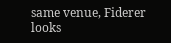same venue, Fiderer looks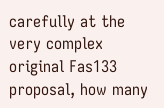carefully at the very complex original Fas133 proposal, how many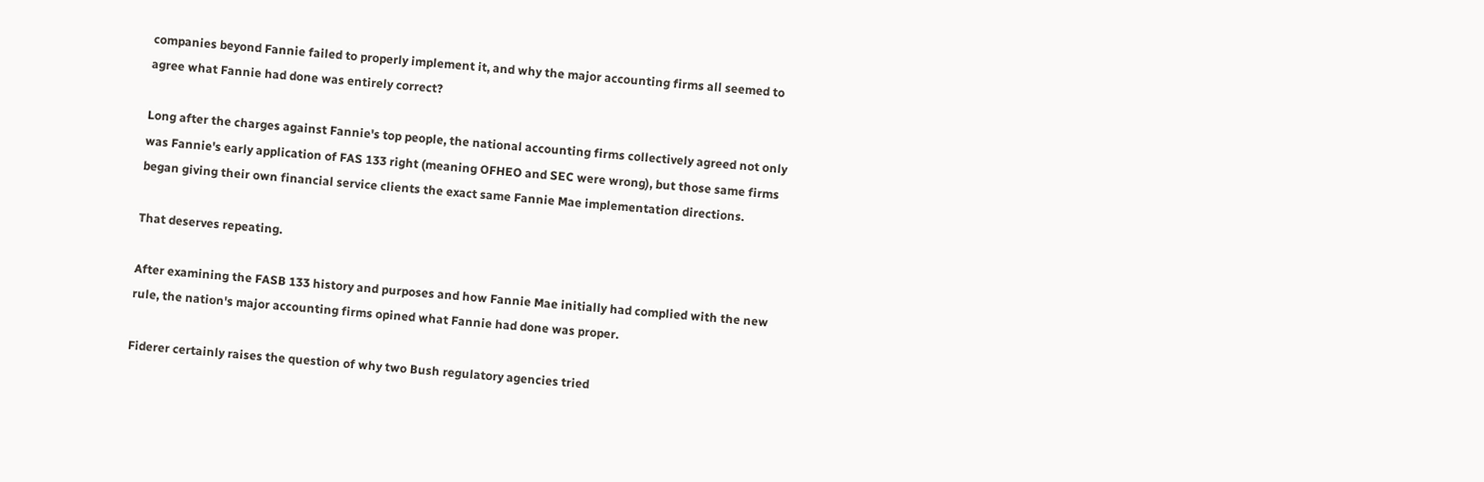companies beyond Fannie failed to properly implement it, and why the major accounting firms all seemed to agree what Fannie had done was entirely correct?

Long after the charges against Fannie's top people, the national accounting firms collectively agreed not only was Fannie's early application of FAS 133 right (meaning OFHEO and SEC were wrong), but those same firms began giving their own financial service clients the exact same Fannie Mae implementation directions.

That deserves repeating.

After examining the FASB 133 history and purposes and how Fannie Mae initially had complied with the new rule, the nation's major accounting firms opined what Fannie had done was proper.

Fiderer certainly raises the question of why two Bush regulatory agencies tried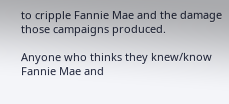to cripple Fannie Mae and the damage those campaigns produced.

Anyone who thinks they knew/know Fannie Mae and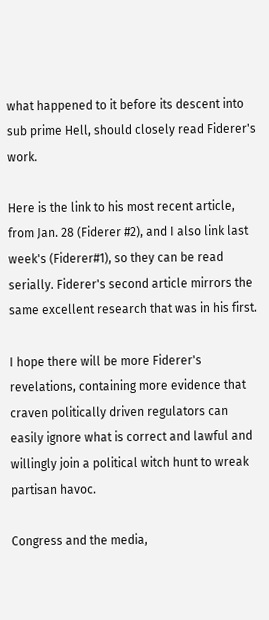what happened to it before its descent into sub prime Hell, should closely read Fiderer's work.

Here is the link to his most recent article, from Jan. 28 (Fiderer #2), and I also link last week's (Fiderer#1), so they can be read serially. Fiderer's second article mirrors the same excellent research that was in his first.

I hope there will be more Fiderer's revelations, containing more evidence that craven politically driven regulators can easily ignore what is correct and lawful and willingly join a political witch hunt to wreak partisan havoc.

Congress and the media,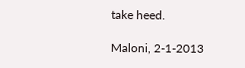take heed.

Maloni, 2-1-2013